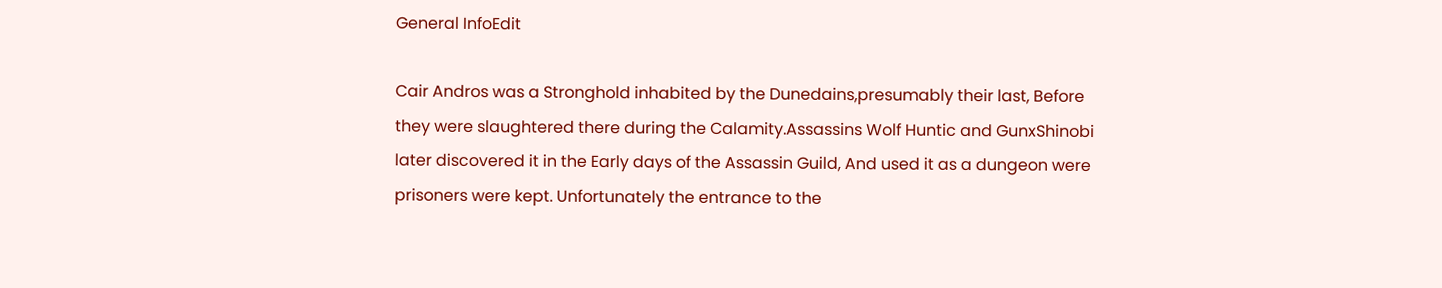General InfoEdit

Cair Andros was a Stronghold inhabited by the Dunedains,presumably their last, Before they were slaughtered there during the Calamity.Assassins Wolf Huntic and GunxShinobi later discovered it in the Early days of the Assassin Guild, And used it as a dungeon were prisoners were kept. Unfortunately the entrance to the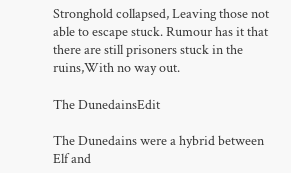Stronghold collapsed, Leaving those not able to escape stuck. Rumour has it that there are still prisoners stuck in the ruins,With no way out.

The DunedainsEdit

The Dunedains were a hybrid between Elf and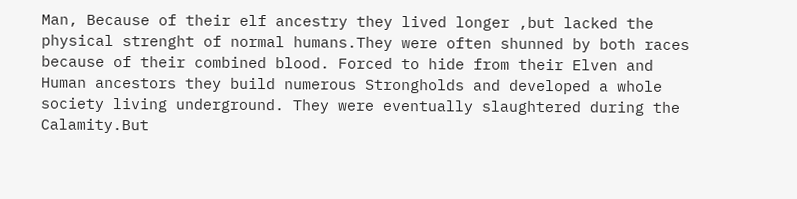Man, Because of their elf ancestry they lived longer ,but lacked the physical strenght of normal humans.They were often shunned by both races because of their combined blood. Forced to hide from their Elven and Human ancestors they build numerous Strongholds and developed a whole society living underground. They were eventually slaughtered during the Calamity.But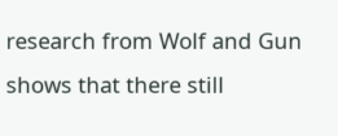research from Wolf and Gun shows that there still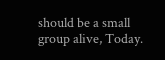should be a small group alive, Today.